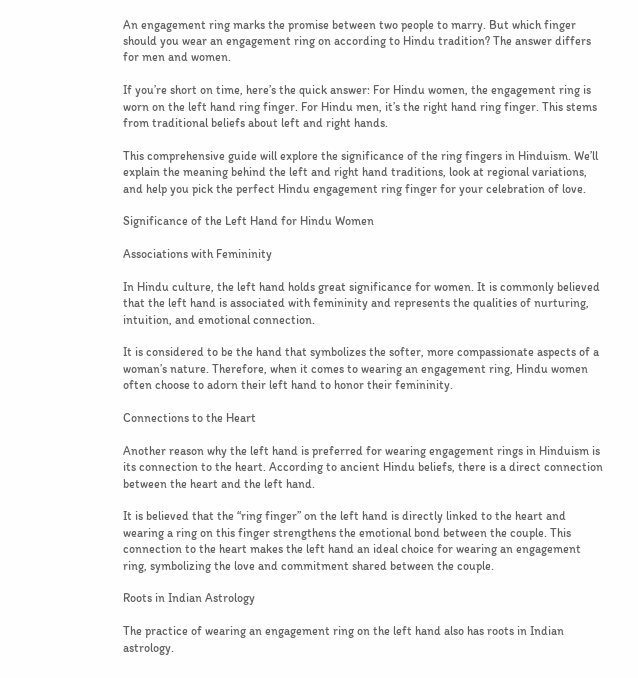An engagement ring marks the promise between two people to marry. But which finger should you wear an engagement ring on according to Hindu tradition? The answer differs for men and women.

If you’re short on time, here’s the quick answer: For Hindu women, the engagement ring is worn on the left hand ring finger. For Hindu men, it’s the right hand ring finger. This stems from traditional beliefs about left and right hands.

This comprehensive guide will explore the significance of the ring fingers in Hinduism. We’ll explain the meaning behind the left and right hand traditions, look at regional variations, and help you pick the perfect Hindu engagement ring finger for your celebration of love.

Significance of the Left Hand for Hindu Women

Associations with Femininity

In Hindu culture, the left hand holds great significance for women. It is commonly believed that the left hand is associated with femininity and represents the qualities of nurturing, intuition, and emotional connection.

It is considered to be the hand that symbolizes the softer, more compassionate aspects of a woman’s nature. Therefore, when it comes to wearing an engagement ring, Hindu women often choose to adorn their left hand to honor their femininity.

Connections to the Heart

Another reason why the left hand is preferred for wearing engagement rings in Hinduism is its connection to the heart. According to ancient Hindu beliefs, there is a direct connection between the heart and the left hand.

It is believed that the “ring finger” on the left hand is directly linked to the heart and wearing a ring on this finger strengthens the emotional bond between the couple. This connection to the heart makes the left hand an ideal choice for wearing an engagement ring, symbolizing the love and commitment shared between the couple.

Roots in Indian Astrology

The practice of wearing an engagement ring on the left hand also has roots in Indian astrology.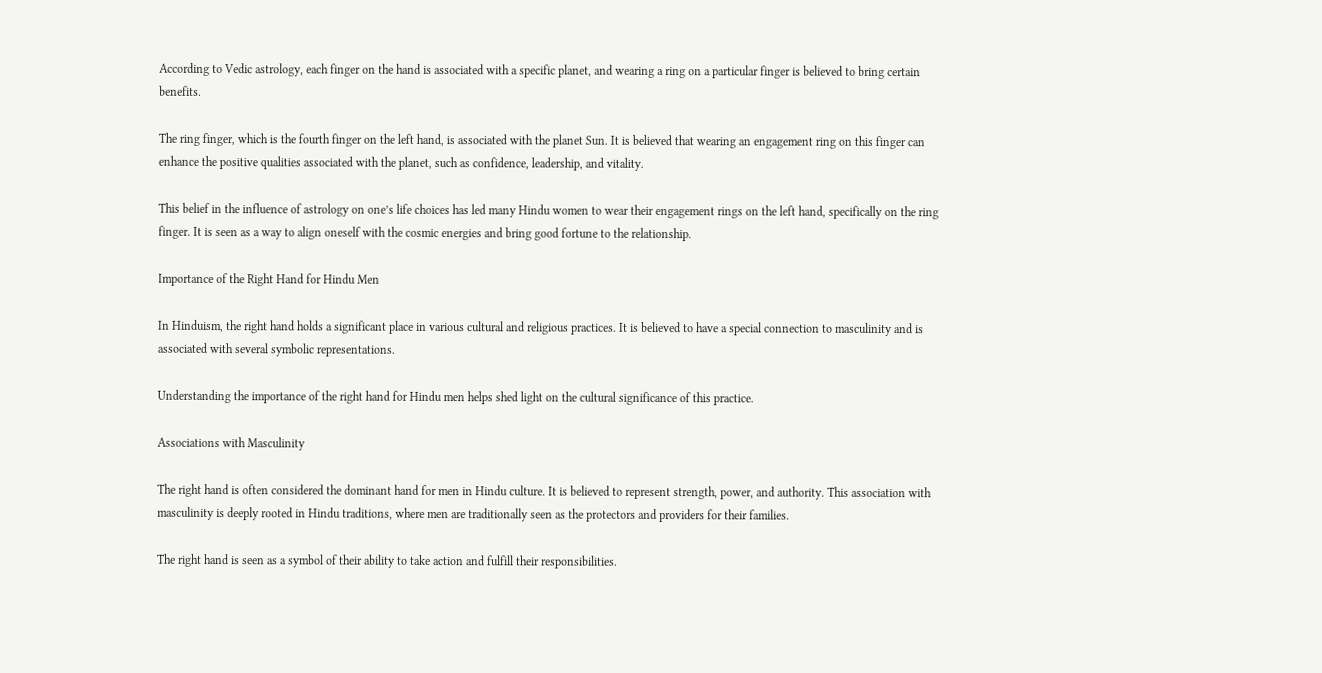According to Vedic astrology, each finger on the hand is associated with a specific planet, and wearing a ring on a particular finger is believed to bring certain benefits.

The ring finger, which is the fourth finger on the left hand, is associated with the planet Sun. It is believed that wearing an engagement ring on this finger can enhance the positive qualities associated with the planet, such as confidence, leadership, and vitality.

This belief in the influence of astrology on one’s life choices has led many Hindu women to wear their engagement rings on the left hand, specifically on the ring finger. It is seen as a way to align oneself with the cosmic energies and bring good fortune to the relationship.

Importance of the Right Hand for Hindu Men

In Hinduism, the right hand holds a significant place in various cultural and religious practices. It is believed to have a special connection to masculinity and is associated with several symbolic representations.

Understanding the importance of the right hand for Hindu men helps shed light on the cultural significance of this practice.

Associations with Masculinity

The right hand is often considered the dominant hand for men in Hindu culture. It is believed to represent strength, power, and authority. This association with masculinity is deeply rooted in Hindu traditions, where men are traditionally seen as the protectors and providers for their families.

The right hand is seen as a symbol of their ability to take action and fulfill their responsibilities.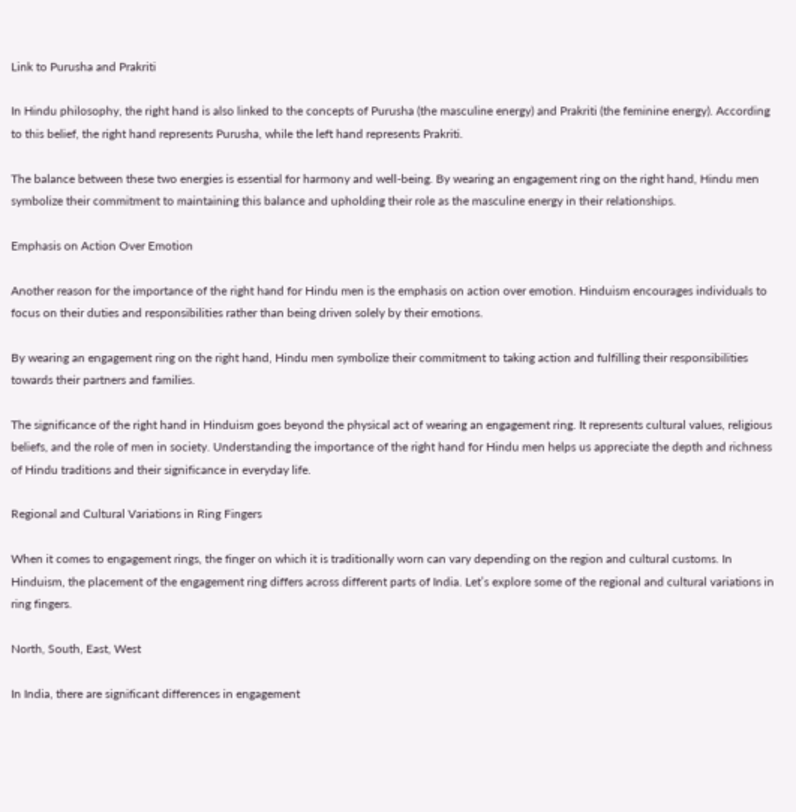Link to Purusha and Prakriti

In Hindu philosophy, the right hand is also linked to the concepts of Purusha (the masculine energy) and Prakriti (the feminine energy). According to this belief, the right hand represents Purusha, while the left hand represents Prakriti.

The balance between these two energies is essential for harmony and well-being. By wearing an engagement ring on the right hand, Hindu men symbolize their commitment to maintaining this balance and upholding their role as the masculine energy in their relationships.

Emphasis on Action Over Emotion

Another reason for the importance of the right hand for Hindu men is the emphasis on action over emotion. Hinduism encourages individuals to focus on their duties and responsibilities rather than being driven solely by their emotions.

By wearing an engagement ring on the right hand, Hindu men symbolize their commitment to taking action and fulfilling their responsibilities towards their partners and families.

The significance of the right hand in Hinduism goes beyond the physical act of wearing an engagement ring. It represents cultural values, religious beliefs, and the role of men in society. Understanding the importance of the right hand for Hindu men helps us appreciate the depth and richness of Hindu traditions and their significance in everyday life.

Regional and Cultural Variations in Ring Fingers

When it comes to engagement rings, the finger on which it is traditionally worn can vary depending on the region and cultural customs. In Hinduism, the placement of the engagement ring differs across different parts of India. Let’s explore some of the regional and cultural variations in ring fingers.

North, South, East, West

In India, there are significant differences in engagement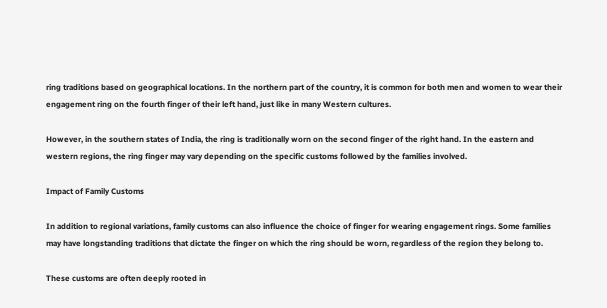ring traditions based on geographical locations. In the northern part of the country, it is common for both men and women to wear their engagement ring on the fourth finger of their left hand, just like in many Western cultures.

However, in the southern states of India, the ring is traditionally worn on the second finger of the right hand. In the eastern and western regions, the ring finger may vary depending on the specific customs followed by the families involved.

Impact of Family Customs

In addition to regional variations, family customs can also influence the choice of finger for wearing engagement rings. Some families may have longstanding traditions that dictate the finger on which the ring should be worn, regardless of the region they belong to.

These customs are often deeply rooted in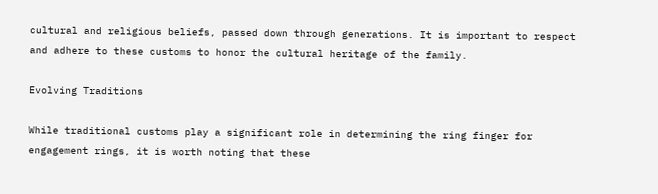cultural and religious beliefs, passed down through generations. It is important to respect and adhere to these customs to honor the cultural heritage of the family.

Evolving Traditions

While traditional customs play a significant role in determining the ring finger for engagement rings, it is worth noting that these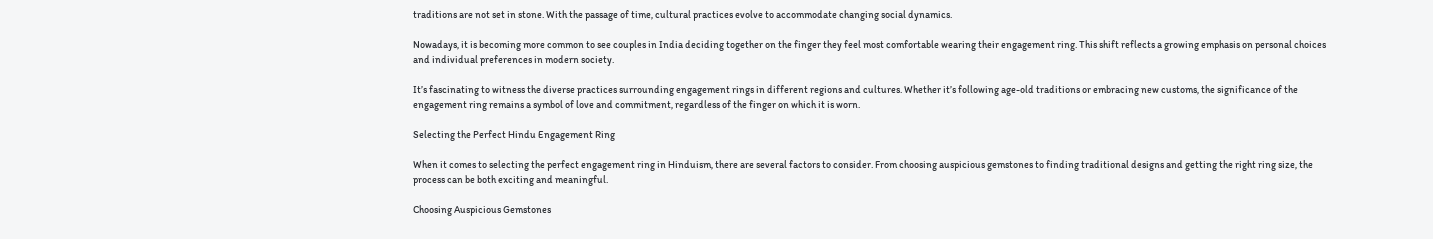traditions are not set in stone. With the passage of time, cultural practices evolve to accommodate changing social dynamics.

Nowadays, it is becoming more common to see couples in India deciding together on the finger they feel most comfortable wearing their engagement ring. This shift reflects a growing emphasis on personal choices and individual preferences in modern society.

It’s fascinating to witness the diverse practices surrounding engagement rings in different regions and cultures. Whether it’s following age-old traditions or embracing new customs, the significance of the engagement ring remains a symbol of love and commitment, regardless of the finger on which it is worn.

Selecting the Perfect Hindu Engagement Ring

When it comes to selecting the perfect engagement ring in Hinduism, there are several factors to consider. From choosing auspicious gemstones to finding traditional designs and getting the right ring size, the process can be both exciting and meaningful.

Choosing Auspicious Gemstones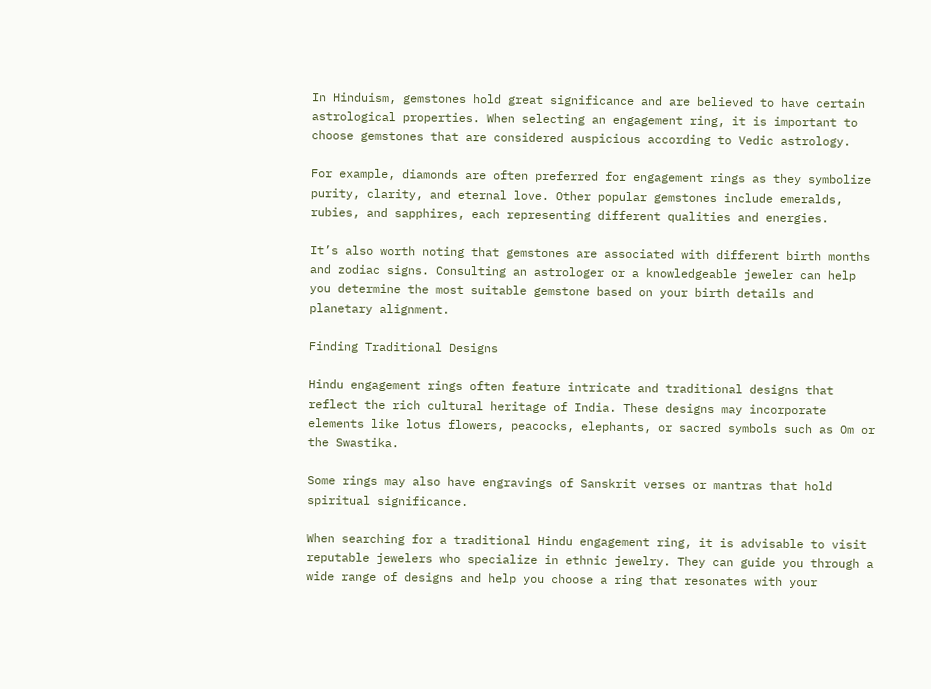In Hinduism, gemstones hold great significance and are believed to have certain astrological properties. When selecting an engagement ring, it is important to choose gemstones that are considered auspicious according to Vedic astrology.

For example, diamonds are often preferred for engagement rings as they symbolize purity, clarity, and eternal love. Other popular gemstones include emeralds, rubies, and sapphires, each representing different qualities and energies.

It’s also worth noting that gemstones are associated with different birth months and zodiac signs. Consulting an astrologer or a knowledgeable jeweler can help you determine the most suitable gemstone based on your birth details and planetary alignment.

Finding Traditional Designs

Hindu engagement rings often feature intricate and traditional designs that reflect the rich cultural heritage of India. These designs may incorporate elements like lotus flowers, peacocks, elephants, or sacred symbols such as Om or the Swastika.

Some rings may also have engravings of Sanskrit verses or mantras that hold spiritual significance.

When searching for a traditional Hindu engagement ring, it is advisable to visit reputable jewelers who specialize in ethnic jewelry. They can guide you through a wide range of designs and help you choose a ring that resonates with your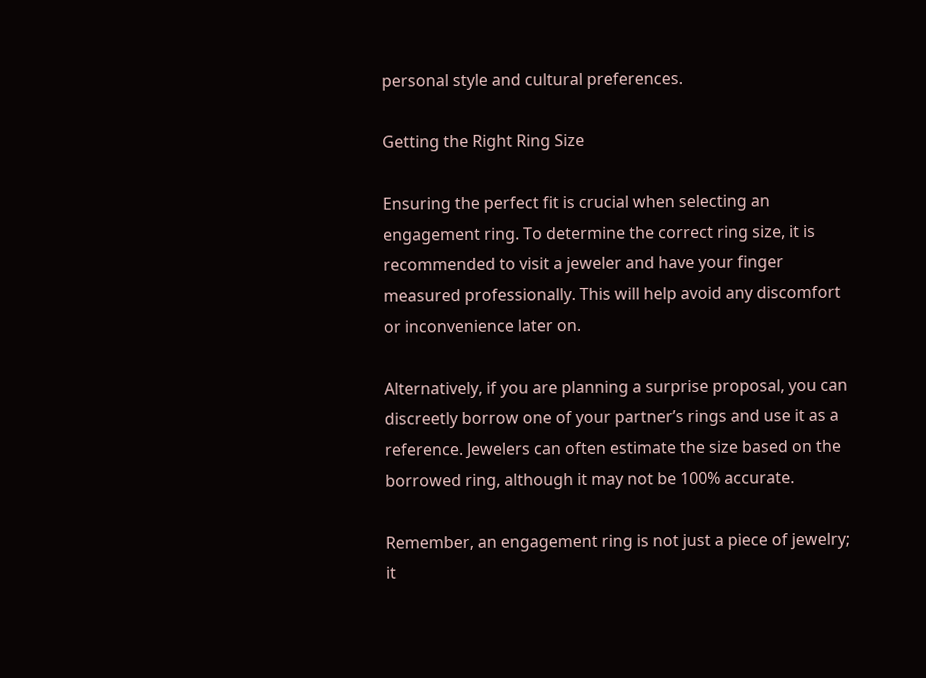personal style and cultural preferences.

Getting the Right Ring Size

Ensuring the perfect fit is crucial when selecting an engagement ring. To determine the correct ring size, it is recommended to visit a jeweler and have your finger measured professionally. This will help avoid any discomfort or inconvenience later on.

Alternatively, if you are planning a surprise proposal, you can discreetly borrow one of your partner’s rings and use it as a reference. Jewelers can often estimate the size based on the borrowed ring, although it may not be 100% accurate.

Remember, an engagement ring is not just a piece of jewelry; it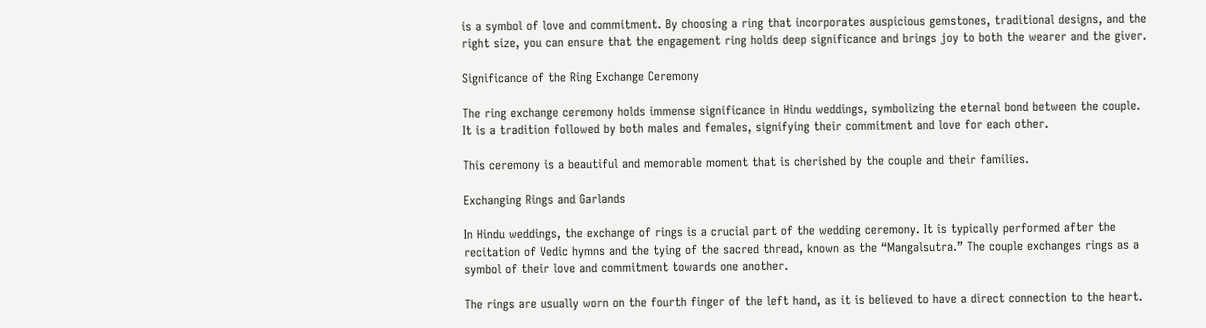is a symbol of love and commitment. By choosing a ring that incorporates auspicious gemstones, traditional designs, and the right size, you can ensure that the engagement ring holds deep significance and brings joy to both the wearer and the giver.

Significance of the Ring Exchange Ceremony

The ring exchange ceremony holds immense significance in Hindu weddings, symbolizing the eternal bond between the couple. It is a tradition followed by both males and females, signifying their commitment and love for each other.

This ceremony is a beautiful and memorable moment that is cherished by the couple and their families.

Exchanging Rings and Garlands

In Hindu weddings, the exchange of rings is a crucial part of the wedding ceremony. It is typically performed after the recitation of Vedic hymns and the tying of the sacred thread, known as the “Mangalsutra.” The couple exchanges rings as a symbol of their love and commitment towards one another.

The rings are usually worn on the fourth finger of the left hand, as it is believed to have a direct connection to the heart.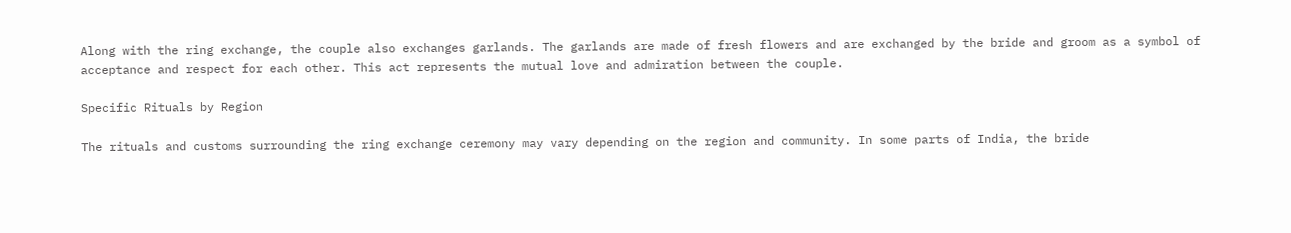Along with the ring exchange, the couple also exchanges garlands. The garlands are made of fresh flowers and are exchanged by the bride and groom as a symbol of acceptance and respect for each other. This act represents the mutual love and admiration between the couple.

Specific Rituals by Region

The rituals and customs surrounding the ring exchange ceremony may vary depending on the region and community. In some parts of India, the bride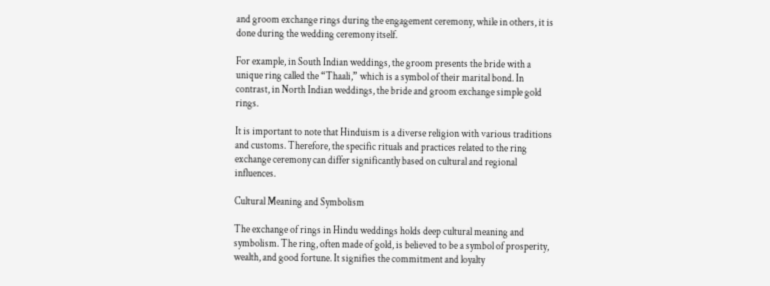and groom exchange rings during the engagement ceremony, while in others, it is done during the wedding ceremony itself.

For example, in South Indian weddings, the groom presents the bride with a unique ring called the “Thaali,” which is a symbol of their marital bond. In contrast, in North Indian weddings, the bride and groom exchange simple gold rings.

It is important to note that Hinduism is a diverse religion with various traditions and customs. Therefore, the specific rituals and practices related to the ring exchange ceremony can differ significantly based on cultural and regional influences.

Cultural Meaning and Symbolism

The exchange of rings in Hindu weddings holds deep cultural meaning and symbolism. The ring, often made of gold, is believed to be a symbol of prosperity, wealth, and good fortune. It signifies the commitment and loyalty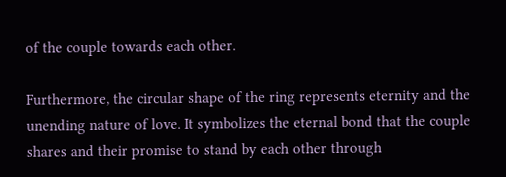of the couple towards each other.

Furthermore, the circular shape of the ring represents eternity and the unending nature of love. It symbolizes the eternal bond that the couple shares and their promise to stand by each other through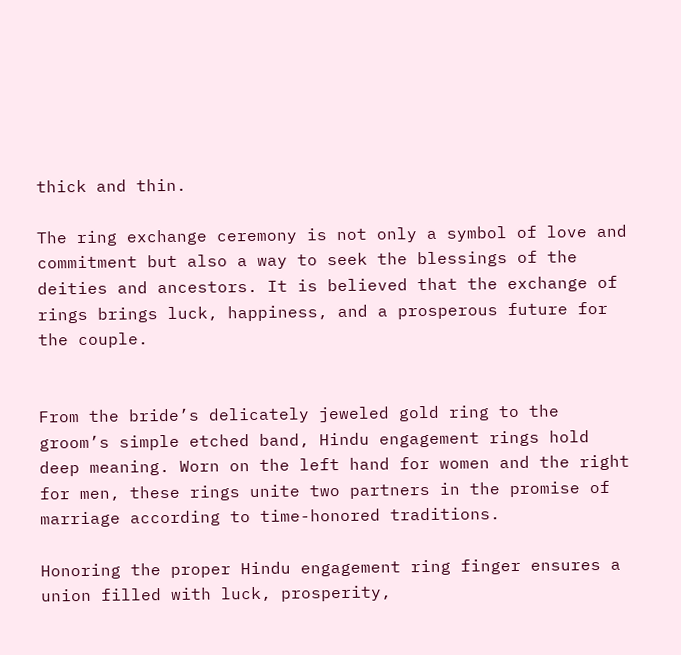thick and thin.

The ring exchange ceremony is not only a symbol of love and commitment but also a way to seek the blessings of the deities and ancestors. It is believed that the exchange of rings brings luck, happiness, and a prosperous future for the couple.


From the bride’s delicately jeweled gold ring to the groom’s simple etched band, Hindu engagement rings hold deep meaning. Worn on the left hand for women and the right for men, these rings unite two partners in the promise of marriage according to time-honored traditions.

Honoring the proper Hindu engagement ring finger ensures a union filled with luck, prosperity,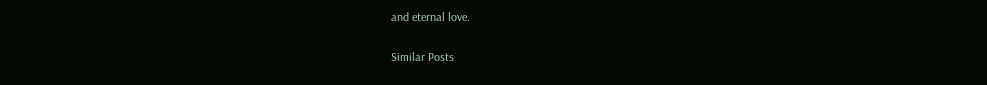and eternal love.

Similar Posts